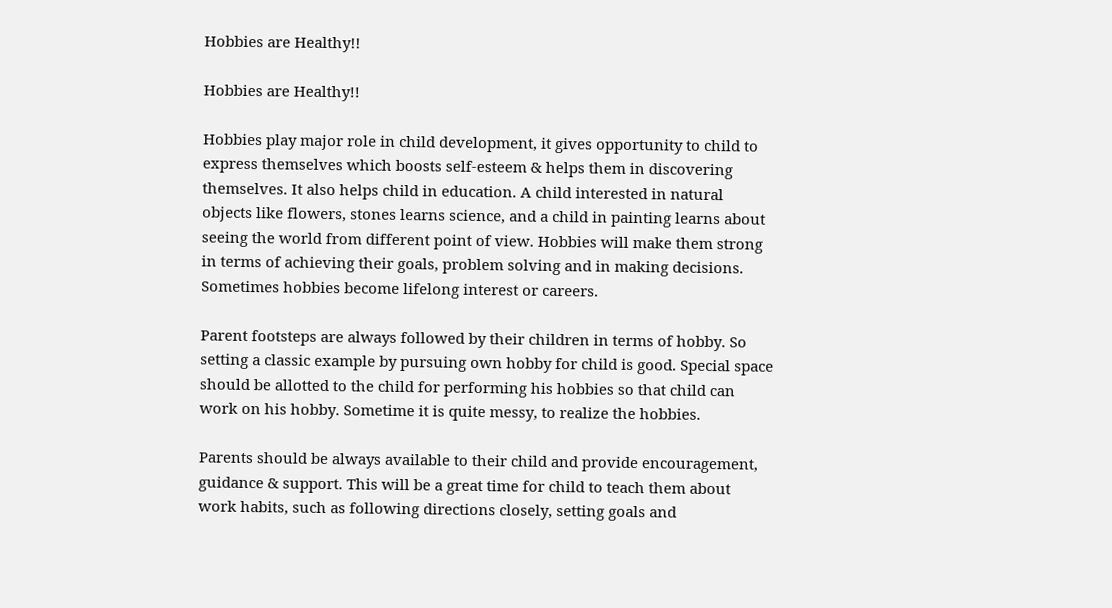Hobbies are Healthy!!

Hobbies are Healthy!!

Hobbies play major role in child development, it gives opportunity to child to express themselves which boosts self-esteem & helps them in discovering themselves. It also helps child in education. A child interested in natural objects like flowers, stones learns science, and a child in painting learns about seeing the world from different point of view. Hobbies will make them strong in terms of achieving their goals, problem solving and in making decisions. Sometimes hobbies become lifelong interest or careers.

Parent footsteps are always followed by their children in terms of hobby. So setting a classic example by pursuing own hobby for child is good. Special space should be allotted to the child for performing his hobbies so that child can work on his hobby. Sometime it is quite messy, to realize the hobbies.

Parents should be always available to their child and provide encouragement, guidance & support. This will be a great time for child to teach them about work habits, such as following directions closely, setting goals and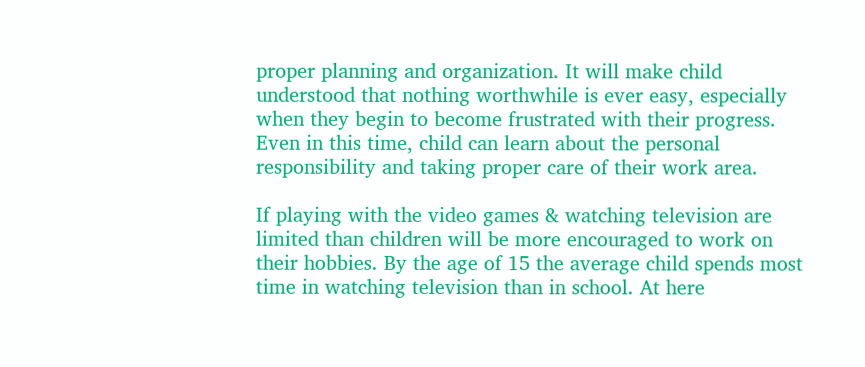proper planning and organization. It will make child understood that nothing worthwhile is ever easy, especially when they begin to become frustrated with their progress. Even in this time, child can learn about the personal responsibility and taking proper care of their work area.

If playing with the video games & watching television are limited than children will be more encouraged to work on their hobbies. By the age of 15 the average child spends most time in watching television than in school. At here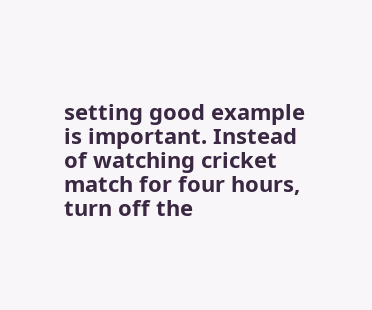setting good example is important. Instead of watching cricket match for four hours, turn off the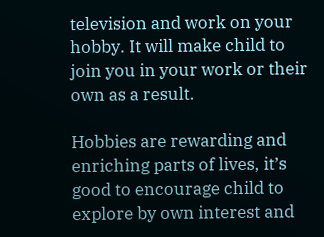television and work on your hobby. It will make child to join you in your work or their own as a result.

Hobbies are rewarding and enriching parts of lives, it’s good to encourage child to explore by own interest and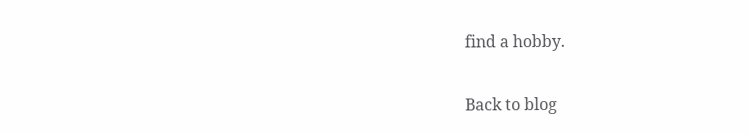find a hobby.

Back to blog